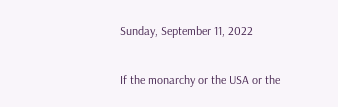Sunday, September 11, 2022

If the monarchy or the USA or the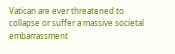Vatican are ever threatened to collapse or suffer a massive societal embarrassment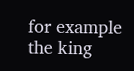for example the king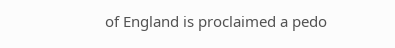of England is proclaimed a pedo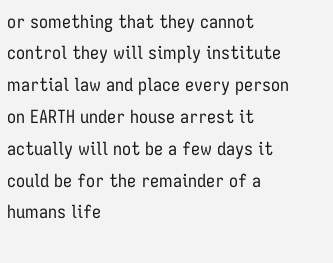or something that they cannot control they will simply institute martial law and place every person on EARTH under house arrest it actually will not be a few days it could be for the remainder of a humans life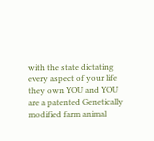with the state dictating every aspect of your life they own YOU and YOU are a patented Genetically modified farm animal